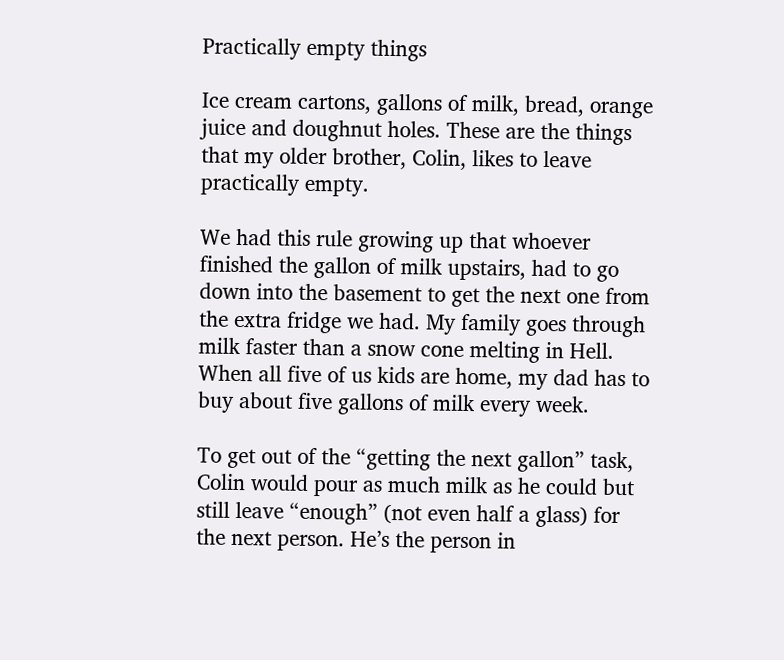Practically empty things

Ice cream cartons, gallons of milk, bread, orange juice and doughnut holes. These are the things that my older brother, Colin, likes to leave practically empty.

We had this rule growing up that whoever finished the gallon of milk upstairs, had to go down into the basement to get the next one from the extra fridge we had. My family goes through milk faster than a snow cone melting in Hell. When all five of us kids are home, my dad has to buy about five gallons of milk every week.

To get out of the “getting the next gallon” task, Colin would pour as much milk as he could but still leave “enough” (not even half a glass) for the next person. He’s the person in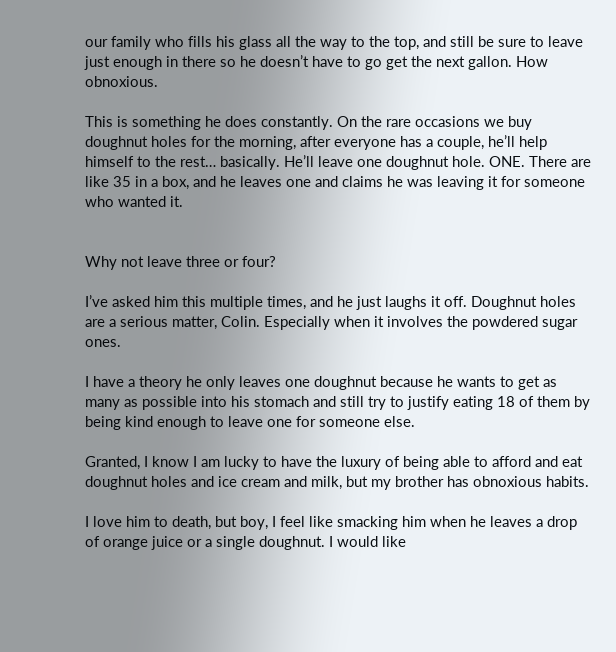our family who fills his glass all the way to the top, and still be sure to leave just enough in there so he doesn’t have to go get the next gallon. How obnoxious.

This is something he does constantly. On the rare occasions we buy doughnut holes for the morning, after everyone has a couple, he’ll help himself to the rest… basically. He’ll leave one doughnut hole. ONE. There are like 35 in a box, and he leaves one and claims he was leaving it for someone who wanted it.


Why not leave three or four?

I’ve asked him this multiple times, and he just laughs it off. Doughnut holes are a serious matter, Colin. Especially when it involves the powdered sugar ones.

I have a theory he only leaves one doughnut because he wants to get as many as possible into his stomach and still try to justify eating 18 of them by being kind enough to leave one for someone else.

Granted, I know I am lucky to have the luxury of being able to afford and eat doughnut holes and ice cream and milk, but my brother has obnoxious habits.

I love him to death, but boy, I feel like smacking him when he leaves a drop of orange juice or a single doughnut. I would like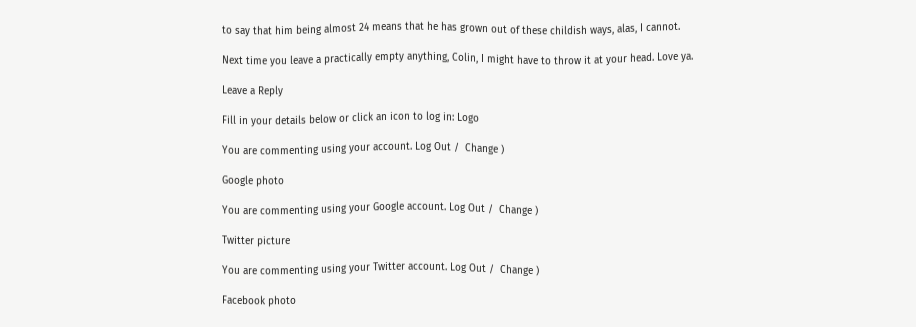to say that him being almost 24 means that he has grown out of these childish ways, alas, I cannot.

Next time you leave a practically empty anything, Colin, I might have to throw it at your head. Love ya.

Leave a Reply

Fill in your details below or click an icon to log in: Logo

You are commenting using your account. Log Out /  Change )

Google photo

You are commenting using your Google account. Log Out /  Change )

Twitter picture

You are commenting using your Twitter account. Log Out /  Change )

Facebook photo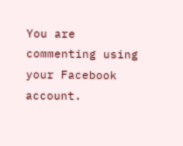You are commenting using your Facebook account.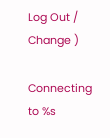Log Out /  Change )

Connecting to %s